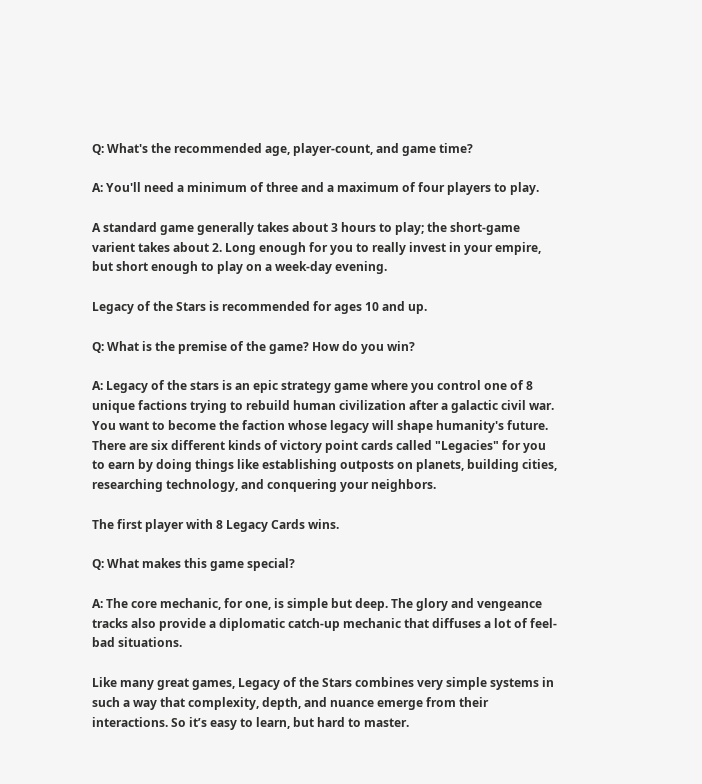Q: What's the recommended age, player-count, and game time?

A: You'll need a minimum of three and a maximum of four players to play.

A standard game generally takes about 3 hours to play; the short-game varient takes about 2. Long enough for you to really invest in your empire, but short enough to play on a week-day evening.

Legacy of the Stars is recommended for ages 10 and up.

Q: What is the premise of the game? How do you win?

A: Legacy of the stars is an epic strategy game where you control one of 8 unique factions trying to rebuild human civilization after a galactic civil war. You want to become the faction whose legacy will shape humanity's future. There are six different kinds of victory point cards called "Legacies" for you to earn by doing things like establishing outposts on planets, building cities, researching technology, and conquering your neighbors.

The first player with 8 Legacy Cards wins.

Q: What makes this game special?

A: The core mechanic, for one, is simple but deep. The glory and vengeance tracks also provide a diplomatic catch-up mechanic that diffuses a lot of feel-bad situations.

Like many great games, Legacy of the Stars combines very simple systems in such a way that complexity, depth, and nuance emerge from their interactions. So it’s easy to learn, but hard to master.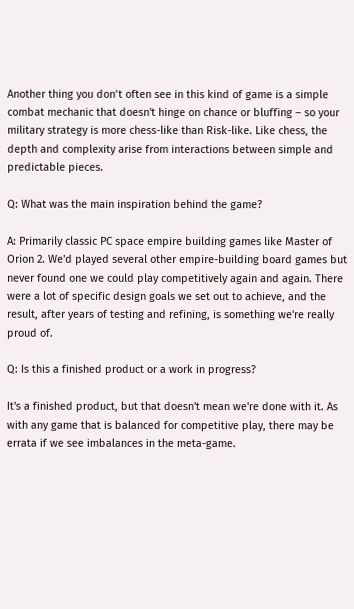Another thing you don’t often see in this kind of game is a simple combat mechanic that doesn't hinge on chance or bluffing – so your military strategy is more chess-like than Risk-like. Like chess, the depth and complexity arise from interactions between simple and predictable pieces.

Q: What was the main inspiration behind the game?

A: Primarily classic PC space empire building games like Master of Orion 2. We'd played several other empire-building board games but never found one we could play competitively again and again. There were a lot of specific design goals we set out to achieve, and the result, after years of testing and refining, is something we're really proud of.

Q: Is this a finished product or a work in progress?

It's a finished product, but that doesn't mean we're done with it. As with any game that is balanced for competitive play, there may be errata if we see imbalances in the meta-game.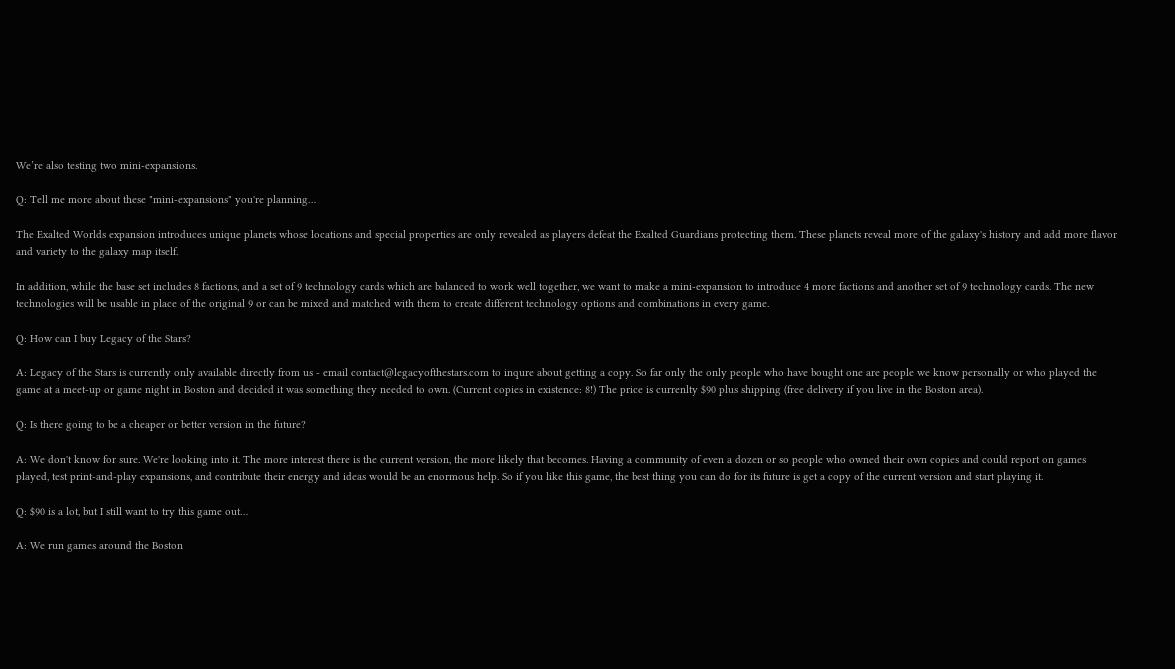We’re also testing two mini-expansions.

Q: Tell me more about these "mini-expansions" you're planning…

The Exalted Worlds expansion introduces unique planets whose locations and special properties are only revealed as players defeat the Exalted Guardians protecting them. These planets reveal more of the galaxy's history and add more flavor and variety to the galaxy map itself.

In addition, while the base set includes 8 factions, and a set of 9 technology cards which are balanced to work well together, we want to make a mini-expansion to introduce 4 more factions and another set of 9 technology cards. The new technologies will be usable in place of the original 9 or can be mixed and matched with them to create different technology options and combinations in every game.

Q: How can I buy Legacy of the Stars?

A: Legacy of the Stars is currently only available directly from us - email contact@legacyofthestars.com to inqure about getting a copy. So far only the only people who have bought one are people we know personally or who played the game at a meet-up or game night in Boston and decided it was something they needed to own. (Current copies in existence: 8!) The price is currenlty $90 plus shipping (free delivery if you live in the Boston area).

Q: Is there going to be a cheaper or better version in the future?

A: We don't know for sure. We're looking into it. The more interest there is the current version, the more likely that becomes. Having a community of even a dozen or so people who owned their own copies and could report on games played, test print-and-play expansions, and contribute their energy and ideas would be an enormous help. So if you like this game, the best thing you can do for its future is get a copy of the current version and start playing it.

Q: $90 is a lot, but I still want to try this game out…

A: We run games around the Boston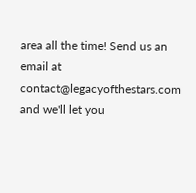area all the time! Send us an email at contact@legacyofthestars.com and we'll let you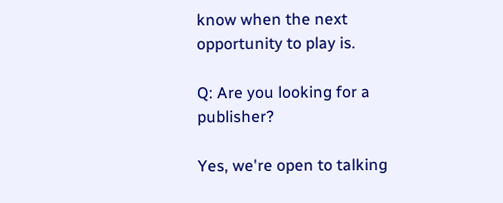know when the next opportunity to play is.

Q: Are you looking for a publisher?

Yes, we're open to talking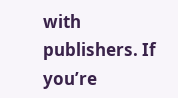with publishers. If you’re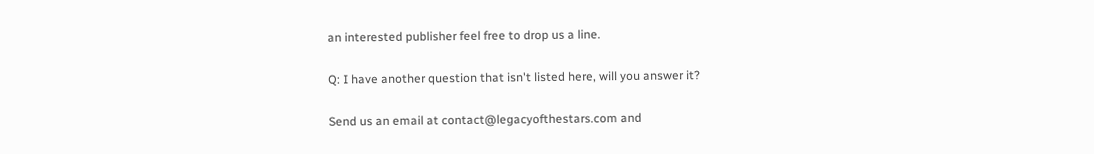an interested publisher feel free to drop us a line.

Q: I have another question that isn't listed here, will you answer it?

Send us an email at contact@legacyofthestars.com and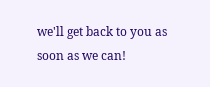we'll get back to you as soon as we can!